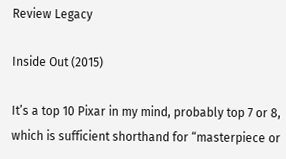Review Legacy

Inside Out (2015)

It’s a top 10 Pixar in my mind, probably top 7 or 8, which is sufficient shorthand for “masterpiece or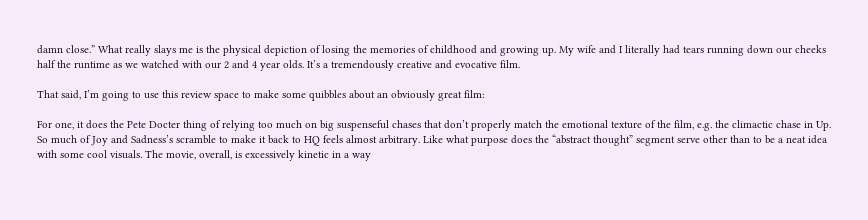damn close.” What really slays me is the physical depiction of losing the memories of childhood and growing up. My wife and I literally had tears running down our cheeks half the runtime as we watched with our 2 and 4 year olds. It’s a tremendously creative and evocative film.

That said, I’m going to use this review space to make some quibbles about an obviously great film:

For one, it does the Pete Docter thing of relying too much on big suspenseful chases that don’t properly match the emotional texture of the film, e.g. the climactic chase in Up. So much of Joy and Sadness’s scramble to make it back to HQ feels almost arbitrary. Like what purpose does the “abstract thought” segment serve other than to be a neat idea with some cool visuals. The movie, overall, is excessively kinetic in a way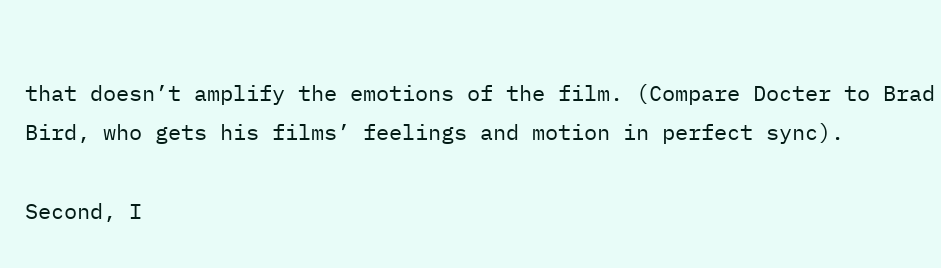that doesn’t amplify the emotions of the film. (Compare Docter to Brad Bird, who gets his films’ feelings and motion in perfect sync).

Second, I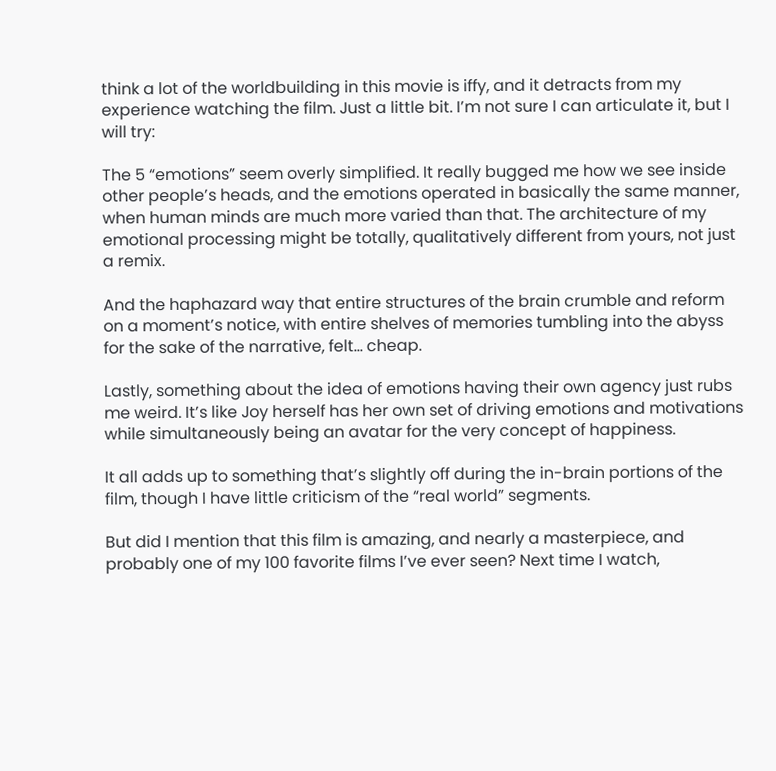think a lot of the worldbuilding in this movie is iffy, and it detracts from my experience watching the film. Just a little bit. I’m not sure I can articulate it, but I will try:

The 5 “emotions” seem overly simplified. It really bugged me how we see inside other people’s heads, and the emotions operated in basically the same manner, when human minds are much more varied than that. The architecture of my emotional processing might be totally, qualitatively different from yours, not just a remix.

And the haphazard way that entire structures of the brain crumble and reform on a moment’s notice, with entire shelves of memories tumbling into the abyss for the sake of the narrative, felt… cheap.

Lastly, something about the idea of emotions having their own agency just rubs me weird. It’s like Joy herself has her own set of driving emotions and motivations while simultaneously being an avatar for the very concept of happiness.

It all adds up to something that’s slightly off during the in-brain portions of the film, though I have little criticism of the “real world” segments.

But did I mention that this film is amazing, and nearly a masterpiece, and probably one of my 100 favorite films I’ve ever seen? Next time I watch,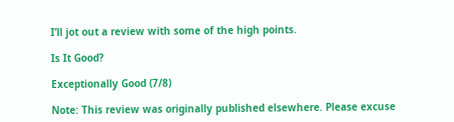I’ll jot out a review with some of the high points.

Is It Good?

Exceptionally Good (7/8)

Note: This review was originally published elsewhere. Please excuse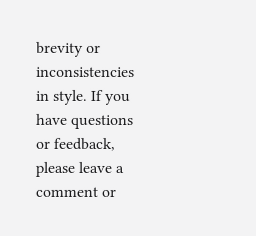brevity or inconsistencies in style. If you have questions or feedback, please leave a comment or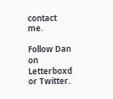contact me.

Follow Dan on Letterboxd or Twitter.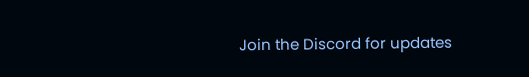Join the Discord for updates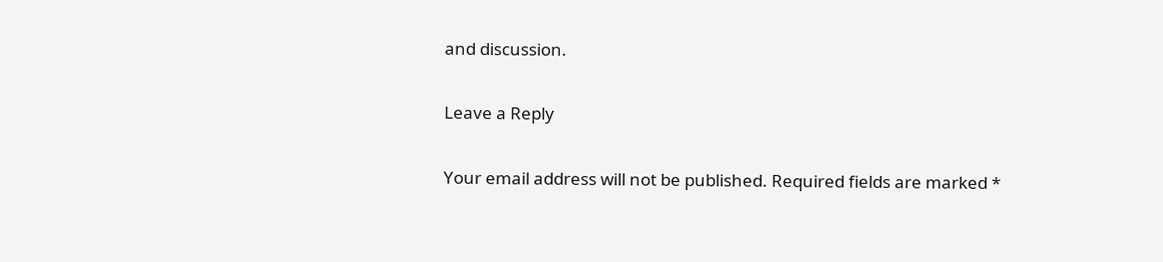and discussion.

Leave a Reply

Your email address will not be published. Required fields are marked *